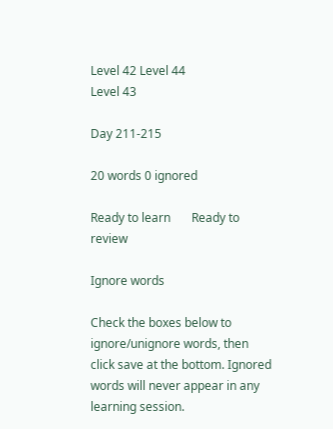Level 42 Level 44
Level 43

Day 211-215

20 words 0 ignored

Ready to learn       Ready to review

Ignore words

Check the boxes below to ignore/unignore words, then click save at the bottom. Ignored words will never appear in any learning session.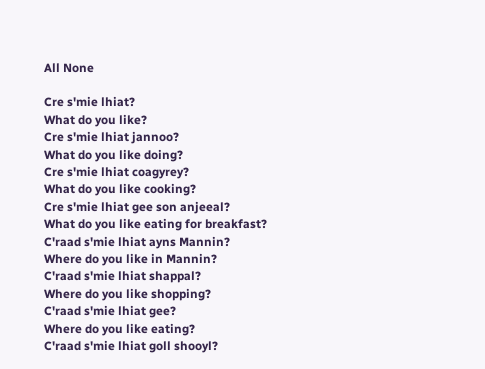All None

Cre s'mie lhiat?
What do you like?
Cre s'mie lhiat jannoo?
What do you like doing?
Cre s'mie lhiat coagyrey?
What do you like cooking?
Cre s'mie lhiat gee son anjeeal?
What do you like eating for breakfast?
C'raad s'mie lhiat ayns Mannin?
Where do you like in Mannin?
C'raad s'mie lhiat shappal?
Where do you like shopping?
C'raad s'mie lhiat gee?
Where do you like eating?
C'raad s'mie lhiat goll shooyl?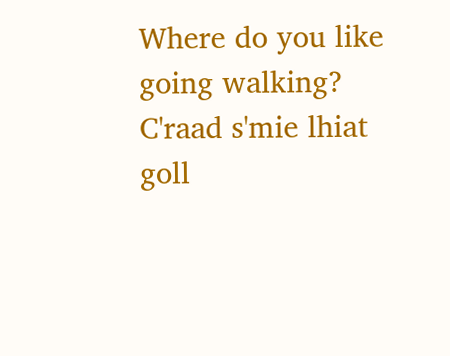Where do you like going walking?
C'raad s'mie lhiat goll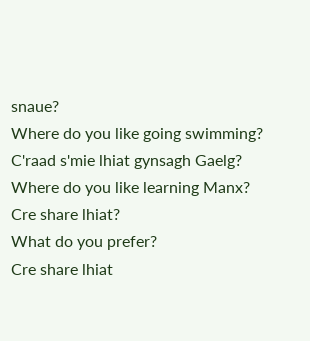snaue?
Where do you like going swimming?
C'raad s'mie lhiat gynsagh Gaelg?
Where do you like learning Manx?
Cre share lhiat?
What do you prefer?
Cre share lhiat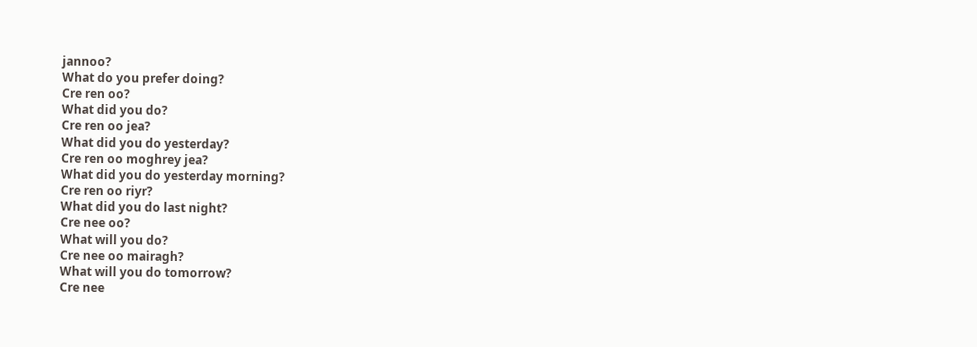jannoo?
What do you prefer doing?
Cre ren oo?
What did you do?
Cre ren oo jea?
What did you do yesterday?
Cre ren oo moghrey jea?
What did you do yesterday morning?
Cre ren oo riyr?
What did you do last night?
Cre nee oo?
What will you do?
Cre nee oo mairagh?
What will you do tomorrow?
Cre nee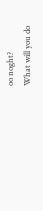oo noght?
What will you do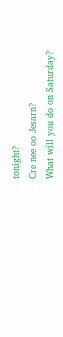tonight?
Cre nee oo Jesarn?
What will you do on Saturday?